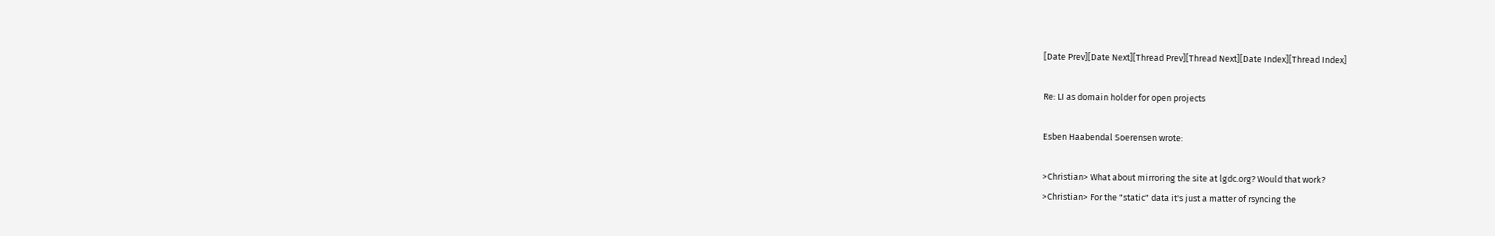[Date Prev][Date Next][Thread Prev][Thread Next][Date Index][Thread Index]

Re: LI as domain holder for open projects

Esben Haabendal Soerensen wrote:

>Christian> What about mirroring the site at lgdc.org? Would that work?
>Christian> For the "static" data it's just a matter of rsyncing the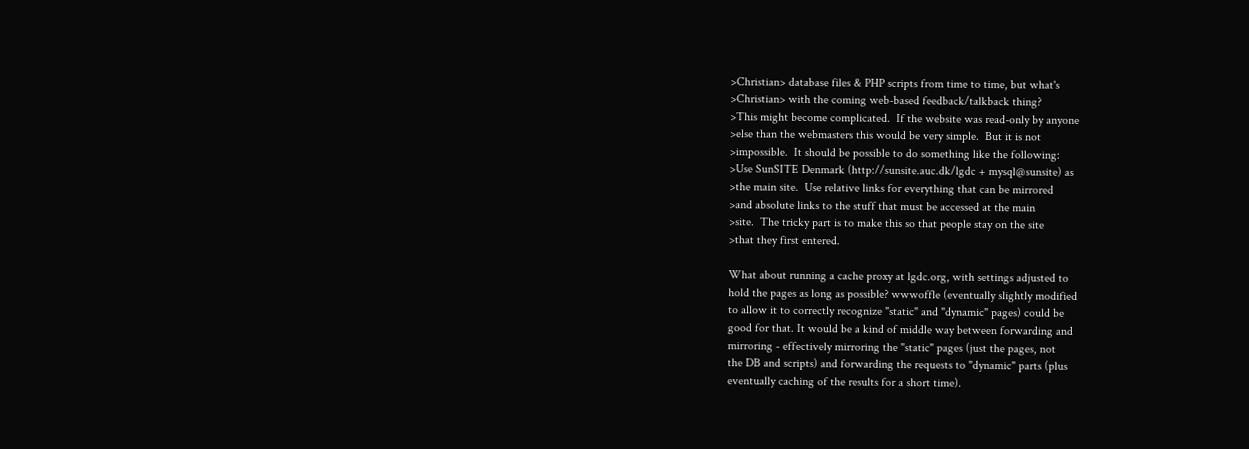>Christian> database files & PHP scripts from time to time, but what's
>Christian> with the coming web-based feedback/talkback thing?
>This might become complicated.  If the website was read-only by anyone
>else than the webmasters this would be very simple.  But it is not
>impossible.  It should be possible to do something like the following:
>Use SunSITE Denmark (http://sunsite.auc.dk/lgdc + mysql@sunsite) as
>the main site.  Use relative links for everything that can be mirrored
>and absolute links to the stuff that must be accessed at the main
>site.  The tricky part is to make this so that people stay on the site
>that they first entered.

What about running a cache proxy at lgdc.org, with settings adjusted to
hold the pages as long as possible? wwwoffle (eventually slightly modified
to allow it to correctly recognize "static" and "dynamic" pages) could be
good for that. It would be a kind of middle way between forwarding and
mirroring - effectively mirroring the "static" pages (just the pages, not
the DB and scripts) and forwarding the requests to "dynamic" parts (plus
eventually caching of the results for a short time).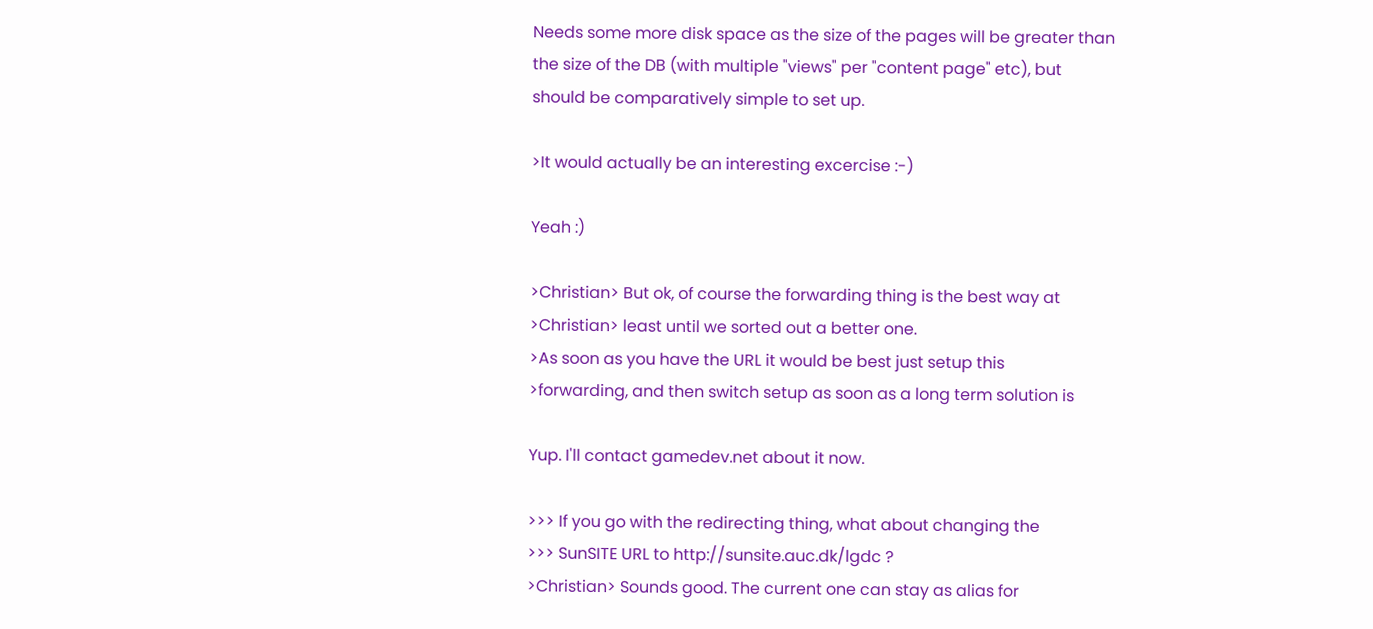Needs some more disk space as the size of the pages will be greater than
the size of the DB (with multiple "views" per "content page" etc), but
should be comparatively simple to set up.

>It would actually be an interesting excercise :-)

Yeah :)

>Christian> But ok, of course the forwarding thing is the best way at
>Christian> least until we sorted out a better one.
>As soon as you have the URL it would be best just setup this
>forwarding, and then switch setup as soon as a long term solution is

Yup. I'll contact gamedev.net about it now.

>>> If you go with the redirecting thing, what about changing the
>>> SunSITE URL to http://sunsite.auc.dk/lgdc ?
>Christian> Sounds good. The current one can stay as alias for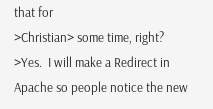that for
>Christian> some time, right?
>Yes.  I will make a Redirect in Apache so people notice the new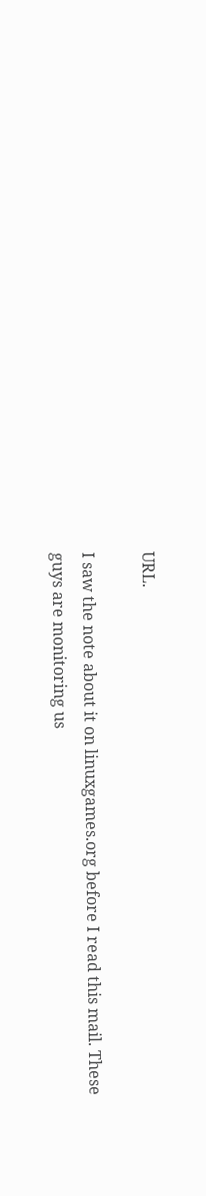URL.

I saw the note about it on linuxgames.org before I read this mail. These
guys are monitoring us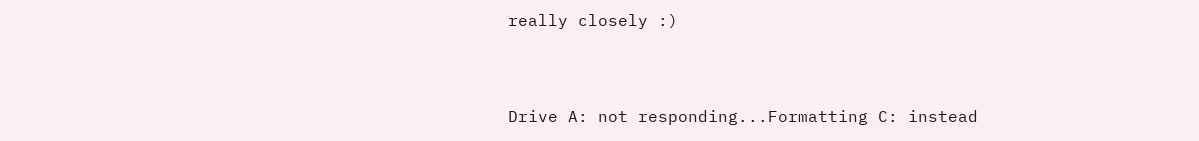really closely :)


Drive A: not responding...Formatting C: instead